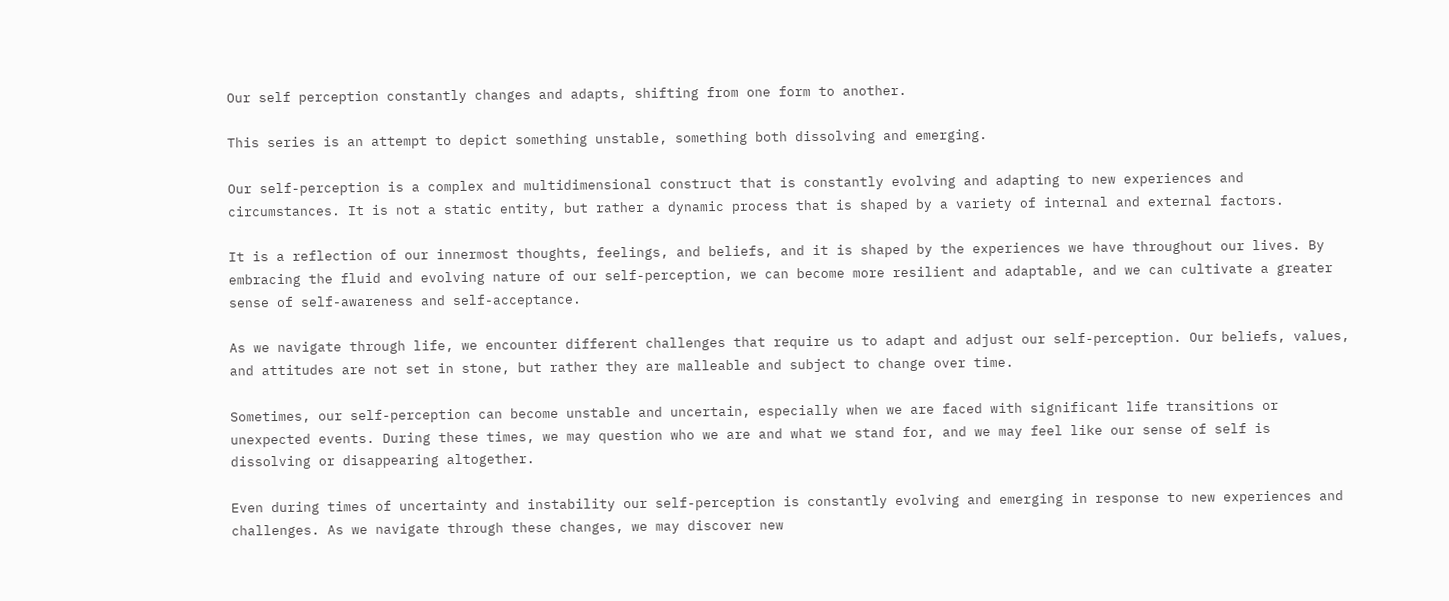Our self perception constantly changes and adapts, shifting from one form to another.

This series is an attempt to depict something unstable, something both dissolving and emerging.

Our self-perception is a complex and multidimensional construct that is constantly evolving and adapting to new experiences and circumstances. It is not a static entity, but rather a dynamic process that is shaped by a variety of internal and external factors.

It is a reflection of our innermost thoughts, feelings, and beliefs, and it is shaped by the experiences we have throughout our lives. By embracing the fluid and evolving nature of our self-perception, we can become more resilient and adaptable, and we can cultivate a greater sense of self-awareness and self-acceptance.

As we navigate through life, we encounter different challenges that require us to adapt and adjust our self-perception. Our beliefs, values, and attitudes are not set in stone, but rather they are malleable and subject to change over time.

Sometimes, our self-perception can become unstable and uncertain, especially when we are faced with significant life transitions or unexpected events. During these times, we may question who we are and what we stand for, and we may feel like our sense of self is dissolving or disappearing altogether.

Even during times of uncertainty and instability our self-perception is constantly evolving and emerging in response to new experiences and challenges. As we navigate through these changes, we may discover new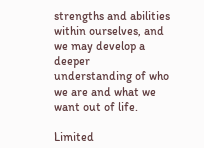strengths and abilities within ourselves, and we may develop a deeper understanding of who we are and what we want out of life.

Limited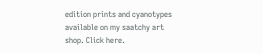edition prints and cyanotypes available on my saatchy art shop. Click here.